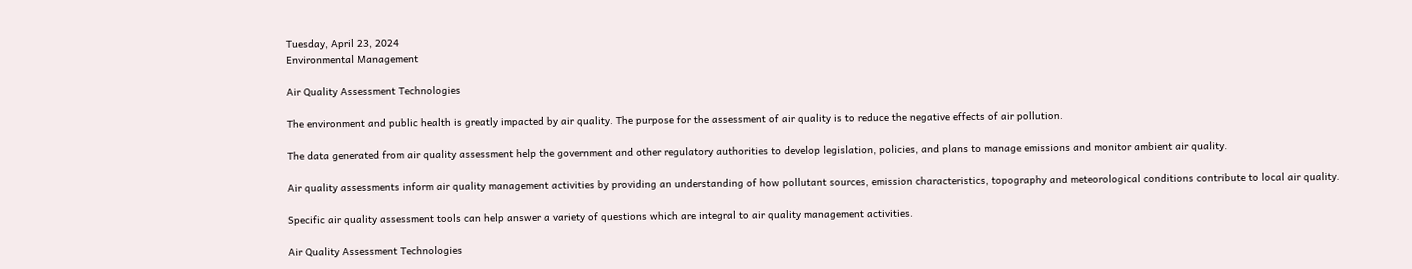Tuesday, April 23, 2024
Environmental Management

Air Quality Assessment Technologies

The environment and public health is greatly impacted by air quality. The purpose for the assessment of air quality is to reduce the negative effects of air pollution.

The data generated from air quality assessment help the government and other regulatory authorities to develop legislation, policies, and plans to manage emissions and monitor ambient air quality.

Air quality assessments inform air quality management activities by providing an understanding of how pollutant sources, emission characteristics, topography and meteorological conditions contribute to local air quality.

Specific air quality assessment tools can help answer a variety of questions which are integral to air quality management activities.

Air Quality Assessment Technologies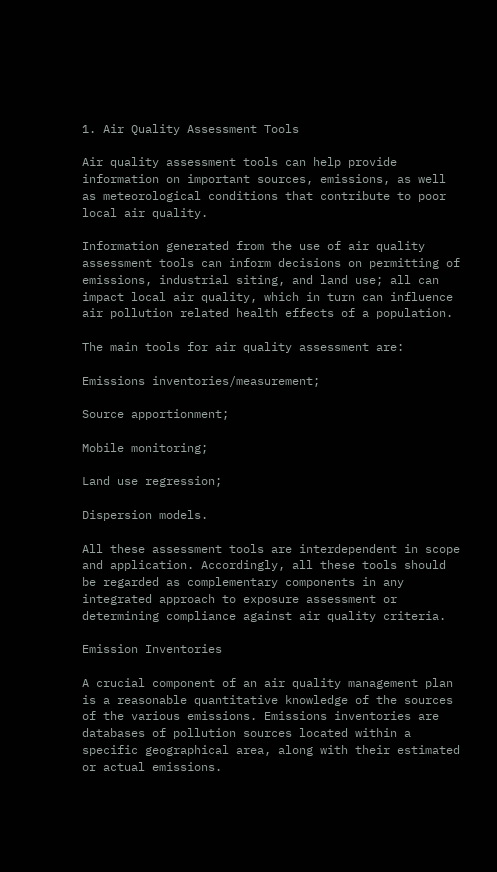1. Air Quality Assessment Tools

Air quality assessment tools can help provide information on important sources, emissions, as well as meteorological conditions that contribute to poor local air quality.

Information generated from the use of air quality assessment tools can inform decisions on permitting of emissions, industrial siting, and land use; all can impact local air quality, which in turn can influence air pollution related health effects of a population.

The main tools for air quality assessment are:

Emissions inventories/measurement;

Source apportionment;

Mobile monitoring;

Land use regression;

Dispersion models.

All these assessment tools are interdependent in scope and application. Accordingly, all these tools should be regarded as complementary components in any integrated approach to exposure assessment or determining compliance against air quality criteria.

Emission Inventories

A crucial component of an air quality management plan is a reasonable quantitative knowledge of the sources of the various emissions. Emissions inventories are databases of pollution sources located within a specific geographical area, along with their estimated or actual emissions.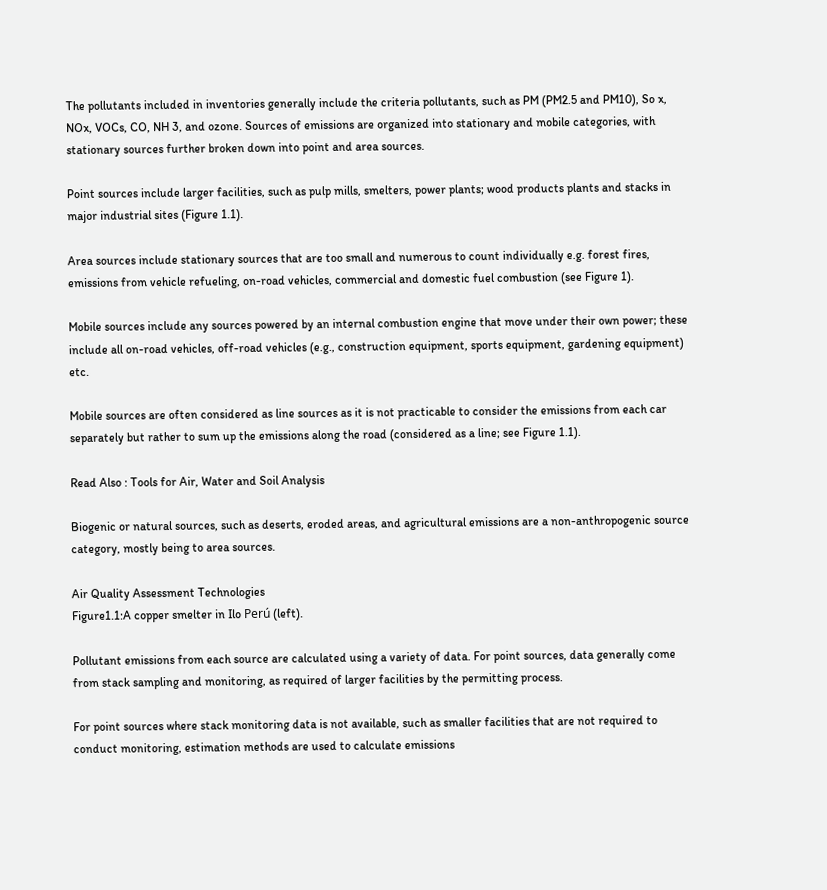The pollutants included in inventories generally include the criteria pollutants, such as PM (PM2.5 and PM10), So x, NOx, VOCs, CO, NH 3, and ozone. Sources of emissions are organized into stationary and mobile categories, with stationary sources further broken down into point and area sources.

Point sources include larger facilities, such as pulp mills, smelters, power plants; wood products plants and stacks in major industrial sites (Figure 1.1).

Area sources include stationary sources that are too small and numerous to count individually e.g. forest fires, emissions from vehicle refueling, on-road vehicles, commercial and domestic fuel combustion (see Figure 1).

Mobile sources include any sources powered by an internal combustion engine that move under their own power; these include all on-road vehicles, off-road vehicles (e.g., construction equipment, sports equipment, gardening equipment) etc.

Mobile sources are often considered as line sources as it is not practicable to consider the emissions from each car separately but rather to sum up the emissions along the road (considered as a line; see Figure 1.1).

Read Also : Tools for Air, Water and Soil Analysis

Biogenic or natural sources, such as deserts, eroded areas, and agricultural emissions are a non-anthropogenic source category, mostly being to area sources.

Air Quality Assessment Technologies
Figure1.1:A copper smelter in Ilo Perú (left).

Pollutant emissions from each source are calculated using a variety of data. For point sources, data generally come from stack sampling and monitoring, as required of larger facilities by the permitting process.

For point sources where stack monitoring data is not available, such as smaller facilities that are not required to conduct monitoring, estimation methods are used to calculate emissions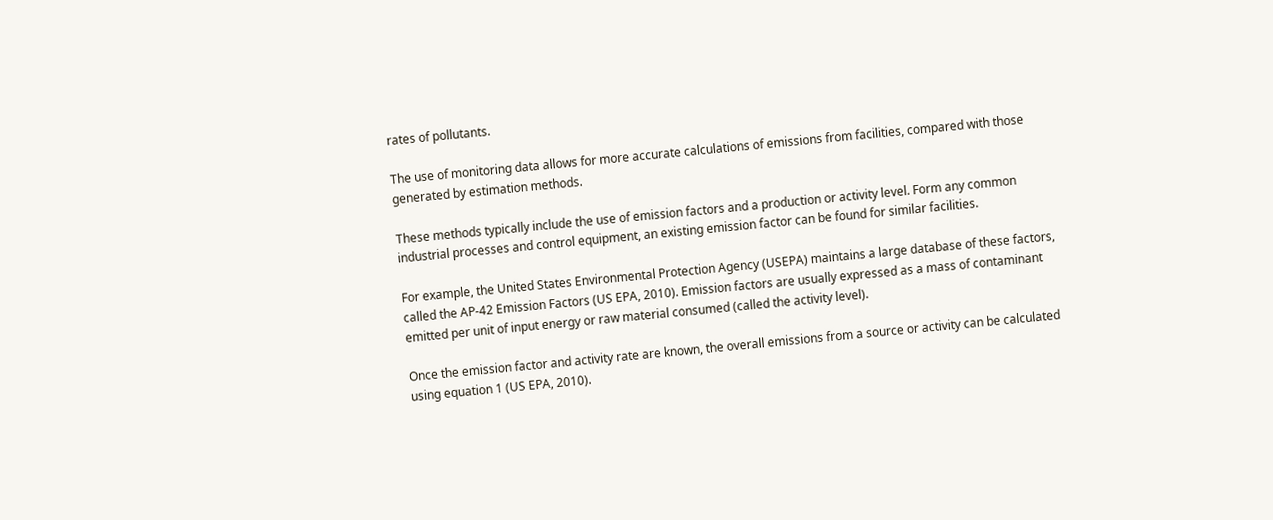rates of pollutants.

The use of monitoring data allows for more accurate calculations of emissions from facilities, compared with those generated by estimation methods.

These methods typically include the use of emission factors and a production or activity level. Form any common industrial processes and control equipment, an existing emission factor can be found for similar facilities.

For example, the United States Environmental Protection Agency (USEPA) maintains a large database of these factors, called the AP-42 Emission Factors (US EPA, 2010). Emission factors are usually expressed as a mass of contaminant emitted per unit of input energy or raw material consumed (called the activity level).

Once the emission factor and activity rate are known, the overall emissions from a source or activity can be calculated using equation 1 (US EPA, 2010).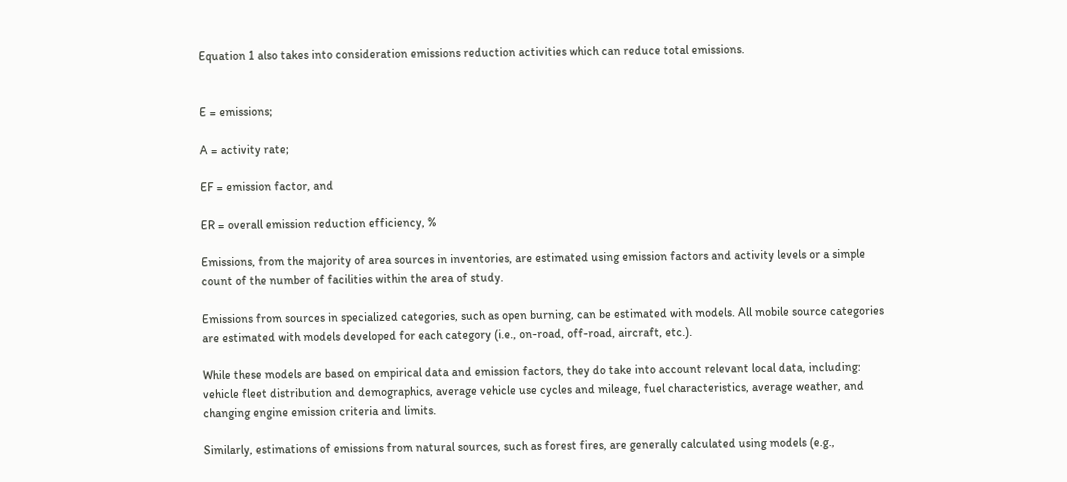Equation 1 also takes into consideration emissions reduction activities which can reduce total emissions.


E = emissions;

A = activity rate;

EF = emission factor, and

ER = overall emission reduction efficiency, %

Emissions, from the majority of area sources in inventories, are estimated using emission factors and activity levels or a simple count of the number of facilities within the area of study.

Emissions from sources in specialized categories, such as open burning, can be estimated with models. All mobile source categories are estimated with models developed for each category (i.e., on-road, off-road, aircraft, etc.).

While these models are based on empirical data and emission factors, they do take into account relevant local data, including: vehicle fleet distribution and demographics, average vehicle use cycles and mileage, fuel characteristics, average weather, and changing engine emission criteria and limits.

Similarly, estimations of emissions from natural sources, such as forest fires, are generally calculated using models (e.g.,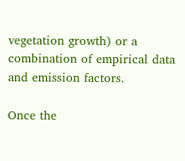vegetation growth) or a combination of empirical data and emission factors.

Once the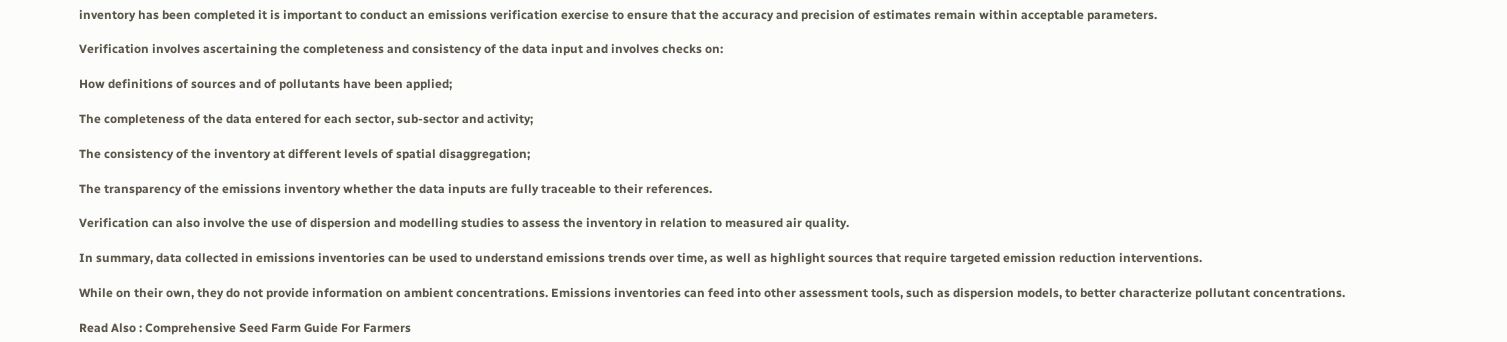inventory has been completed it is important to conduct an emissions verification exercise to ensure that the accuracy and precision of estimates remain within acceptable parameters.

Verification involves ascertaining the completeness and consistency of the data input and involves checks on:

How definitions of sources and of pollutants have been applied;

The completeness of the data entered for each sector, sub-sector and activity;

The consistency of the inventory at different levels of spatial disaggregation;

The transparency of the emissions inventory whether the data inputs are fully traceable to their references.

Verification can also involve the use of dispersion and modelling studies to assess the inventory in relation to measured air quality.

In summary, data collected in emissions inventories can be used to understand emissions trends over time, as well as highlight sources that require targeted emission reduction interventions.

While on their own, they do not provide information on ambient concentrations. Emissions inventories can feed into other assessment tools, such as dispersion models, to better characterize pollutant concentrations.

Read Also : Comprehensive Seed Farm Guide For Farmers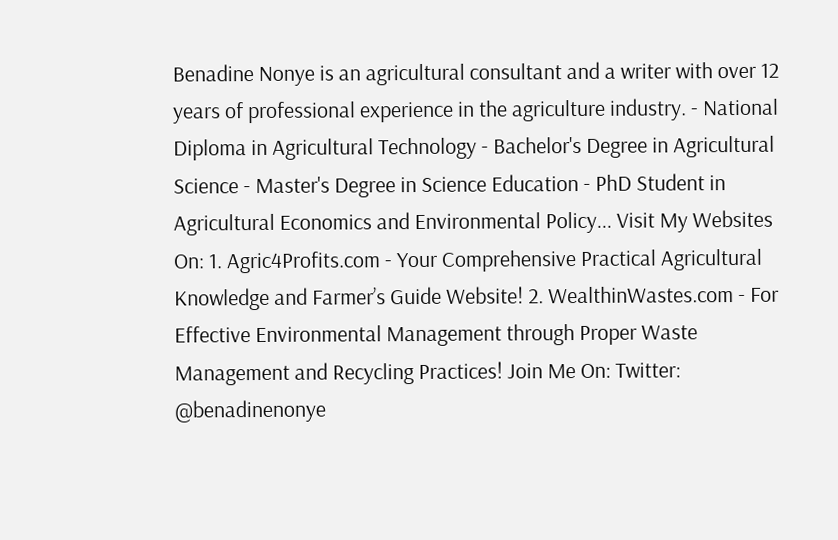Benadine Nonye is an agricultural consultant and a writer with over 12 years of professional experience in the agriculture industry. - National Diploma in Agricultural Technology - Bachelor's Degree in Agricultural Science - Master's Degree in Science Education - PhD Student in Agricultural Economics and Environmental Policy... Visit My Websites On: 1. Agric4Profits.com - Your Comprehensive Practical Agricultural Knowledge and Farmer’s Guide Website! 2. WealthinWastes.com - For Effective Environmental Management through Proper Waste Management and Recycling Practices! Join Me On: Twitter: @benadinenonye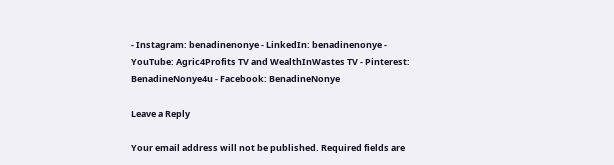- Instagram: benadinenonye - LinkedIn: benadinenonye - YouTube: Agric4Profits TV and WealthInWastes TV - Pinterest: BenadineNonye4u - Facebook: BenadineNonye

Leave a Reply

Your email address will not be published. Required fields are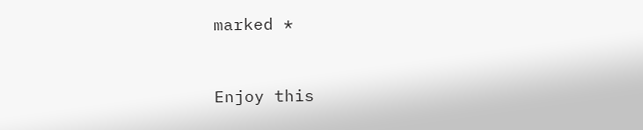marked *


Enjoy this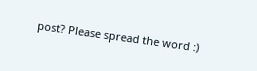post? Please spread the word :)